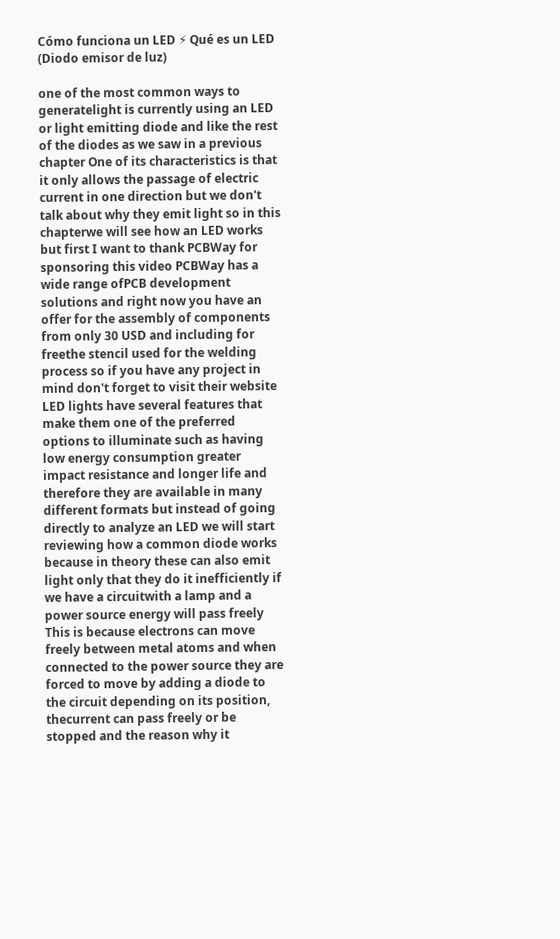Cómo funciona un LED ⚡ Qué es un LED (Diodo emisor de luz)

one of the most common ways to generatelight is currently using an LED or light emitting diode and like the rest of the diodes as we saw in a previous chapter One of its characteristics is that it only allows the passage of electric current in one direction but we don't talk about why they emit light so in this chapterwe will see how an LED works but first I want to thank PCBWay for sponsoring this video PCBWay has a wide range ofPCB development solutions and right now you have an offer for the assembly of components from only 30 USD and including for freethe stencil used for the welding process so if you have any project in mind don't forget to visit their website LED lights have several features that make them one of the preferred options to illuminate such as having low energy consumption greater impact resistance and longer life and therefore they are available in many different formats but instead of going directly to analyze an LED we will start reviewing how a common diode works because in theory these can also emit light only that they do it inefficiently if we have a circuitwith a lamp and a power source energy will pass freely This is because electrons can move freely between metal atoms and when connected to the power source they are forced to move by adding a diode to the circuit depending on its position, thecurrent can pass freely or be stopped and the reason why it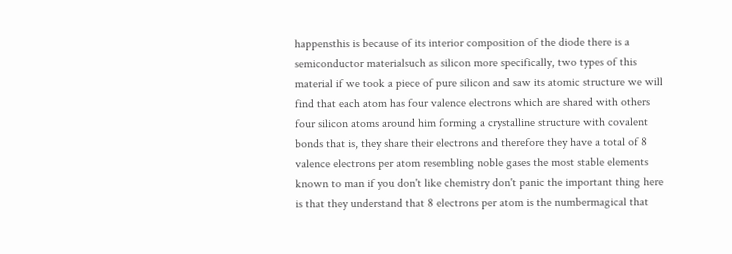happensthis is because of its interior composition of the diode there is a semiconductor materialsuch as silicon more specifically, two types of this material if we took a piece of pure silicon and saw its atomic structure we will find that each atom has four valence electrons which are shared with others four silicon atoms around him forming a crystalline structure with covalent bonds that is, they share their electrons and therefore they have a total of 8 valence electrons per atom resembling noble gases the most stable elements known to man if you don't like chemistry don't panic the important thing here is that they understand that 8 electrons per atom is the numbermagical that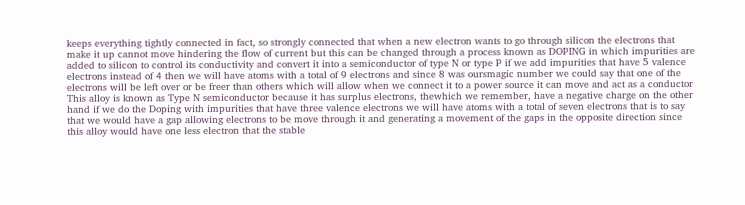keeps everything tightly connected in fact, so strongly connected that when a new electron wants to go through silicon the electrons that make it up cannot move hindering the flow of current but this can be changed through a process known as DOPING in which impurities are added to silicon to control its conductivity and convert it into a semiconductor of type N or type P if we add impurities that have 5 valence electrons instead of 4 then we will have atoms with a total of 9 electrons and since 8 was oursmagic number we could say that one of the electrons will be left over or be freer than others which will allow when we connect it to a power source it can move and act as a conductor This alloy is known as Type N semiconductor because it has surplus electrons, thewhich we remember, have a negative charge on the other hand if we do the Doping with impurities that have three valence electrons we will have atoms with a total of seven electrons that is to say that we would have a gap allowing electrons to be move through it and generating a movement of the gaps in the opposite direction since this alloy would have one less electron that the stable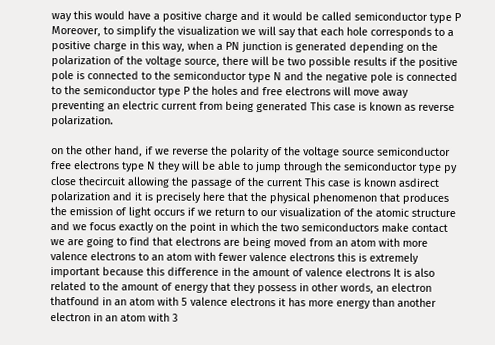way this would have a positive charge and it would be called semiconductor type P Moreover, to simplify the visualization we will say that each hole corresponds to a positive charge in this way, when a PN junction is generated depending on the polarization of the voltage source, there will be two possible results if the positive pole is connected to the semiconductor type N and the negative pole is connected to the semiconductor type P the holes and free electrons will move away preventing an electric current from being generated This case is known as reverse polarization.

on the other hand, if we reverse the polarity of the voltage source semiconductor free electrons type N they will be able to jump through the semiconductor type py close thecircuit allowing the passage of the current This case is known asdirect polarization and it is precisely here that the physical phenomenon that produces the emission of light occurs if we return to our visualization of the atomic structure and we focus exactly on the point in which the two semiconductors make contact we are going to find that electrons are being moved from an atom with more valence electrons to an atom with fewer valence electrons this is extremely important because this difference in the amount of valence electrons It is also related to the amount of energy that they possess in other words, an electron thatfound in an atom with 5 valence electrons it has more energy than another electron in an atom with 3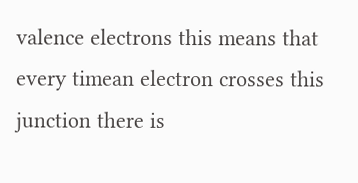valence electrons this means that every timean electron crosses this junction there is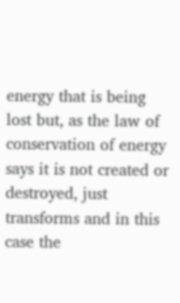energy that is being lost but, as the law of conservation of energy says it is not created or destroyed, just transforms and in this case the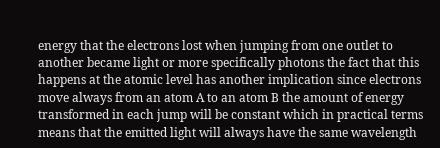energy that the electrons lost when jumping from one outlet to another became light or more specifically photons the fact that this happens at the atomic level has another implication since electrons move always from an atom A to an atom B the amount of energy transformed in each jump will be constant which in practical terms means that the emitted light will always have the same wavelength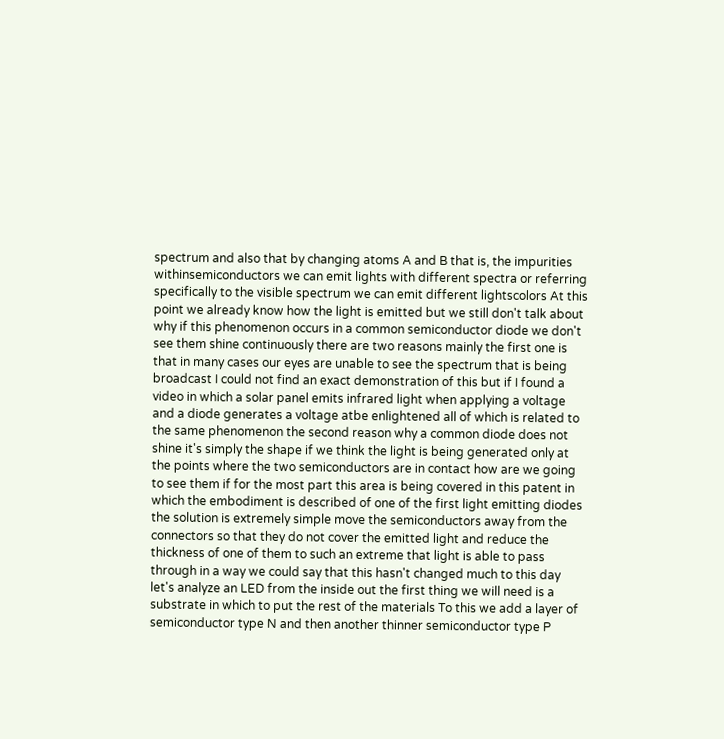spectrum and also that by changing atoms A and B that is, the impurities withinsemiconductors we can emit lights with different spectra or referring specifically to the visible spectrum we can emit different lightscolors At this point we already know how the light is emitted but we still don't talk about why if this phenomenon occurs in a common semiconductor diode we don't see them shine continuously there are two reasons mainly the first one is that in many cases our eyes are unable to see the spectrum that is being broadcast I could not find an exact demonstration of this but if I found a video in which a solar panel emits infrared light when applying a voltage and a diode generates a voltage atbe enlightened all of which is related to the same phenomenon the second reason why a common diode does not shine it's simply the shape if we think the light is being generated only at the points where the two semiconductors are in contact how are we going to see them if for the most part this area is being covered in this patent in which the embodiment is described of one of the first light emitting diodes the solution is extremely simple move the semiconductors away from the connectors so that they do not cover the emitted light and reduce the thickness of one of them to such an extreme that light is able to pass through in a way we could say that this hasn't changed much to this day let's analyze an LED from the inside out the first thing we will need is a substrate in which to put the rest of the materials To this we add a layer of semiconductor type N and then another thinner semiconductor type P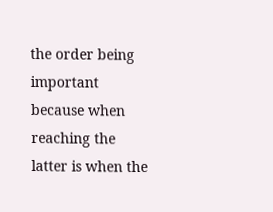the order being important because when reaching the latter is when the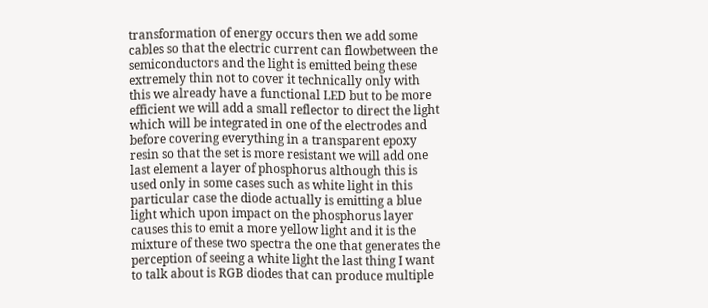transformation of energy occurs then we add some cables so that the electric current can flowbetween the semiconductors and the light is emitted being these extremely thin not to cover it technically only with this we already have a functional LED but to be more efficient we will add a small reflector to direct the light which will be integrated in one of the electrodes and before covering everything in a transparent epoxy resin so that the set is more resistant we will add one last element a layer of phosphorus although this is used only in some cases such as white light in this particular case the diode actually is emitting a blue light which upon impact on the phosphorus layer causes this to emit a more yellow light and it is the mixture of these two spectra the one that generates the perception of seeing a white light the last thing I want to talk about is RGB diodes that can produce multiple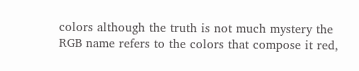colors although the truth is not much mystery the RGB name refers to the colors that compose it red,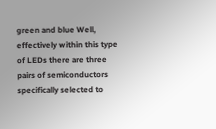green and blue Well, effectively within this type of LEDs there are three pairs of semiconductors specifically selected to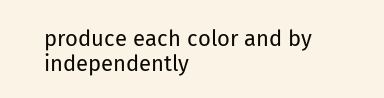produce each color and by independently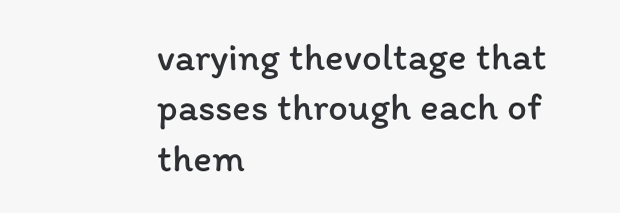varying thevoltage that passes through each of them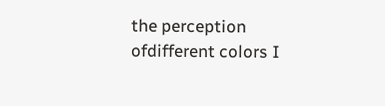the perception ofdifferent colors I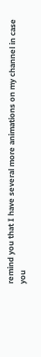remind you that I have several more animations on my channel in case you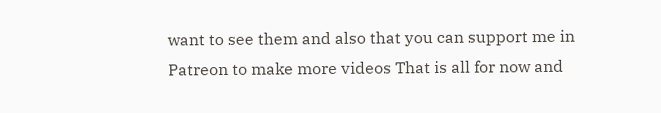want to see them and also that you can support me in Patreon to make more videos That is all for now and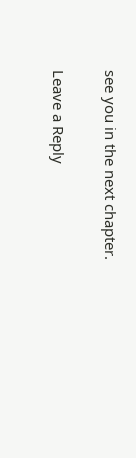see you in the next chapter.

Leave a Reply